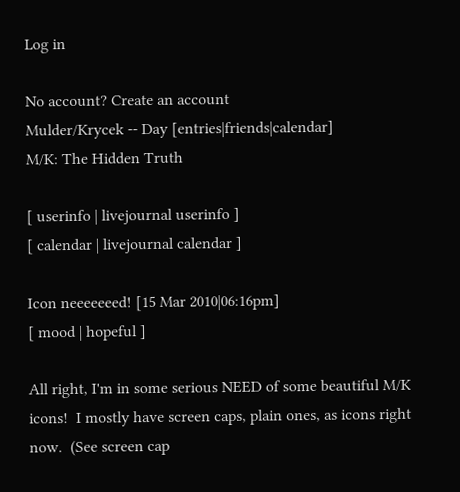Log in

No account? Create an account
Mulder/Krycek -- Day [entries|friends|calendar]
M/K: The Hidden Truth

[ userinfo | livejournal userinfo ]
[ calendar | livejournal calendar ]

Icon neeeeeeed! [15 Mar 2010|06:16pm]
[ mood | hopeful ]

All right, I'm in some serious NEED of some beautiful M/K icons!  I mostly have screen caps, plain ones, as icons right now.  (See screen cap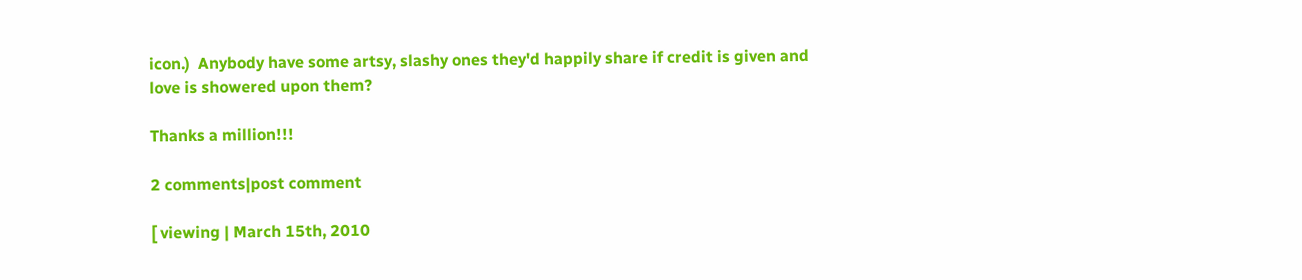icon.)  Anybody have some artsy, slashy ones they'd happily share if credit is given and love is showered upon them?

Thanks a million!!!

2 comments|post comment

[ viewing | March 15th, 2010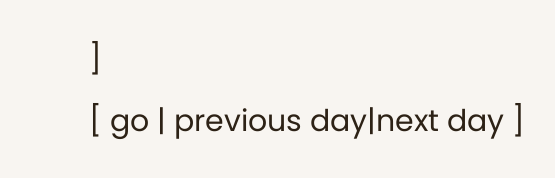]
[ go | previous day|next day ]